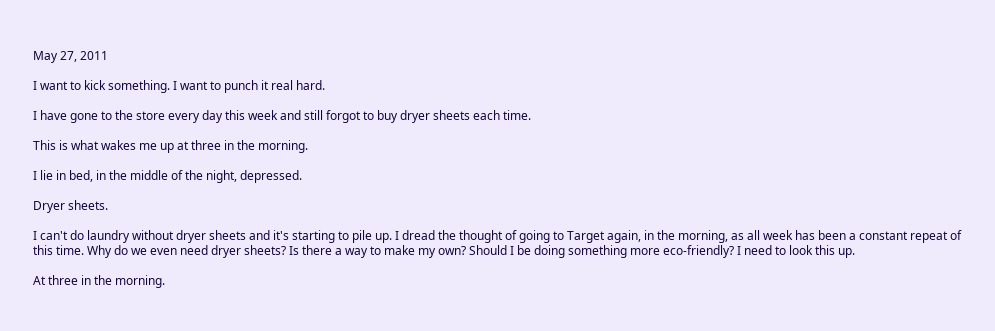May 27, 2011

I want to kick something. I want to punch it real hard.

I have gone to the store every day this week and still forgot to buy dryer sheets each time.

This is what wakes me up at three in the morning.

I lie in bed, in the middle of the night, depressed.

Dryer sheets.

I can't do laundry without dryer sheets and it's starting to pile up. I dread the thought of going to Target again, in the morning, as all week has been a constant repeat of this time. Why do we even need dryer sheets? Is there a way to make my own? Should I be doing something more eco-friendly? I need to look this up.

At three in the morning.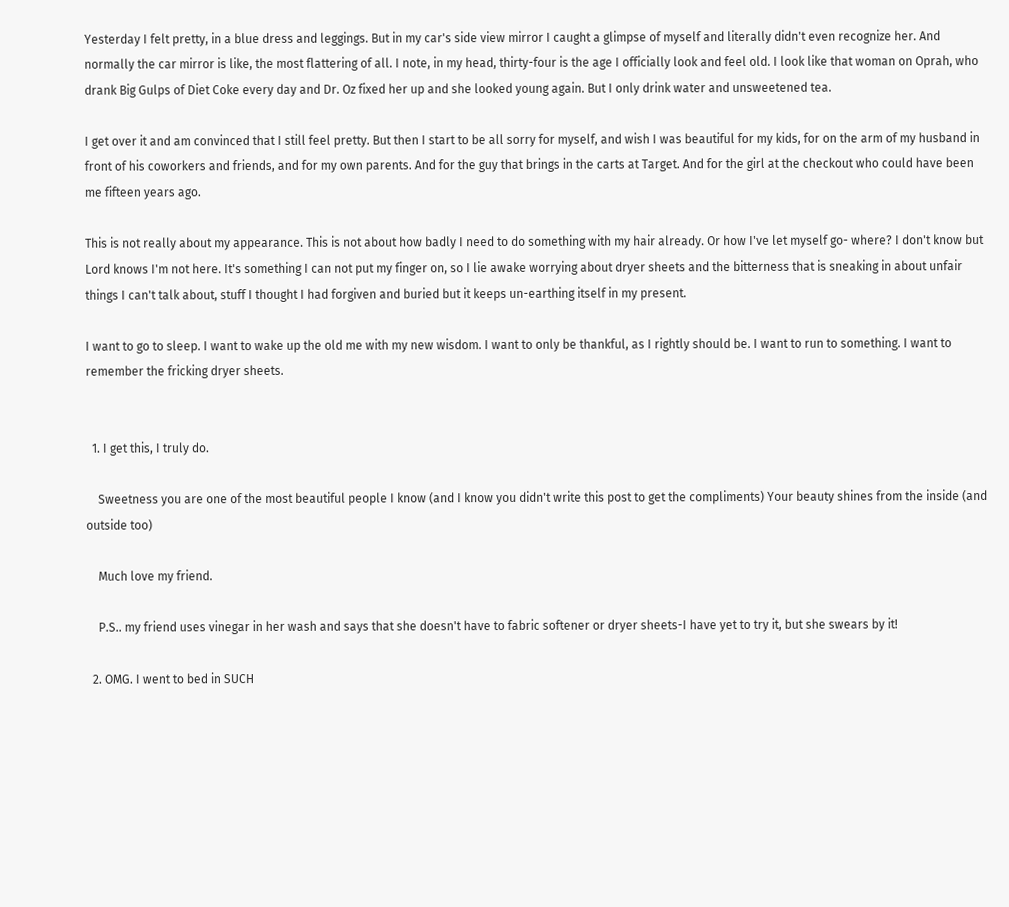Yesterday I felt pretty, in a blue dress and leggings. But in my car's side view mirror I caught a glimpse of myself and literally didn't even recognize her. And normally the car mirror is like, the most flattering of all. I note, in my head, thirty-four is the age I officially look and feel old. I look like that woman on Oprah, who drank Big Gulps of Diet Coke every day and Dr. Oz fixed her up and she looked young again. But I only drink water and unsweetened tea.

I get over it and am convinced that I still feel pretty. But then I start to be all sorry for myself, and wish I was beautiful for my kids, for on the arm of my husband in front of his coworkers and friends, and for my own parents. And for the guy that brings in the carts at Target. And for the girl at the checkout who could have been me fifteen years ago.

This is not really about my appearance. This is not about how badly I need to do something with my hair already. Or how I've let myself go- where? I don't know but Lord knows I'm not here. It's something I can not put my finger on, so I lie awake worrying about dryer sheets and the bitterness that is sneaking in about unfair things I can't talk about, stuff I thought I had forgiven and buried but it keeps un-earthing itself in my present.

I want to go to sleep. I want to wake up the old me with my new wisdom. I want to only be thankful, as I rightly should be. I want to run to something. I want to remember the fricking dryer sheets.


  1. I get this, I truly do.

    Sweetness you are one of the most beautiful people I know (and I know you didn't write this post to get the compliments) Your beauty shines from the inside (and outside too)

    Much love my friend.

    P.S.. my friend uses vinegar in her wash and says that she doesn't have to fabric softener or dryer sheets-I have yet to try it, but she swears by it!

  2. OMG. I went to bed in SUCH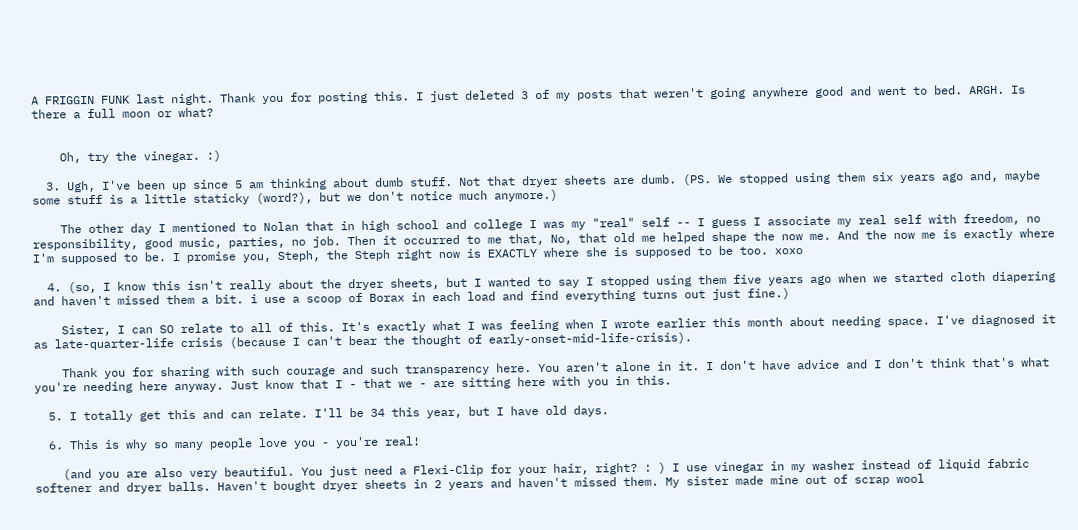A FRIGGIN FUNK last night. Thank you for posting this. I just deleted 3 of my posts that weren't going anywhere good and went to bed. ARGH. Is there a full moon or what?


    Oh, try the vinegar. :)

  3. Ugh, I've been up since 5 am thinking about dumb stuff. Not that dryer sheets are dumb. (PS. We stopped using them six years ago and, maybe some stuff is a little staticky (word?), but we don't notice much anymore.)

    The other day I mentioned to Nolan that in high school and college I was my "real" self -- I guess I associate my real self with freedom, no responsibility, good music, parties, no job. Then it occurred to me that, No, that old me helped shape the now me. And the now me is exactly where I'm supposed to be. I promise you, Steph, the Steph right now is EXACTLY where she is supposed to be too. xoxo

  4. (so, I know this isn't really about the dryer sheets, but I wanted to say I stopped using them five years ago when we started cloth diapering and haven't missed them a bit. i use a scoop of Borax in each load and find everything turns out just fine.)

    Sister, I can SO relate to all of this. It's exactly what I was feeling when I wrote earlier this month about needing space. I've diagnosed it as late-quarter-life crisis (because I can't bear the thought of early-onset-mid-life-crisis).

    Thank you for sharing with such courage and such transparency here. You aren't alone in it. I don't have advice and I don't think that's what you're needing here anyway. Just know that I - that we - are sitting here with you in this.

  5. I totally get this and can relate. I'll be 34 this year, but I have old days.

  6. This is why so many people love you - you're real!

    (and you are also very beautiful. You just need a Flexi-Clip for your hair, right? : ) I use vinegar in my washer instead of liquid fabric softener and dryer balls. Haven't bought dryer sheets in 2 years and haven't missed them. My sister made mine out of scrap wool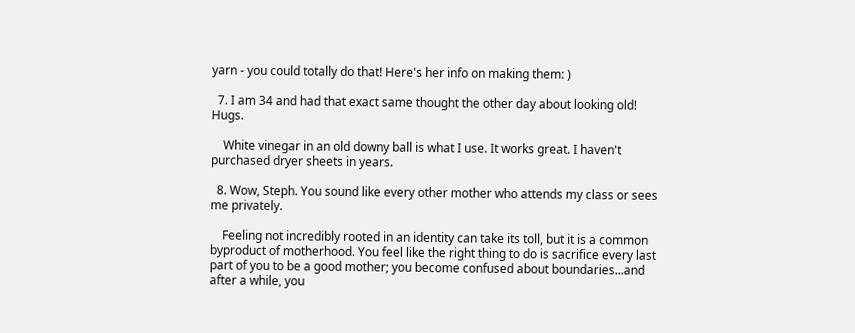yarn - you could totally do that! Here's her info on making them: )

  7. I am 34 and had that exact same thought the other day about looking old! Hugs.

    White vinegar in an old downy ball is what I use. It works great. I haven't purchased dryer sheets in years.

  8. Wow, Steph. You sound like every other mother who attends my class or sees me privately.

    Feeling not incredibly rooted in an identity can take its toll, but it is a common byproduct of motherhood. You feel like the right thing to do is sacrifice every last part of you to be a good mother; you become confused about boundaries...and after a while, you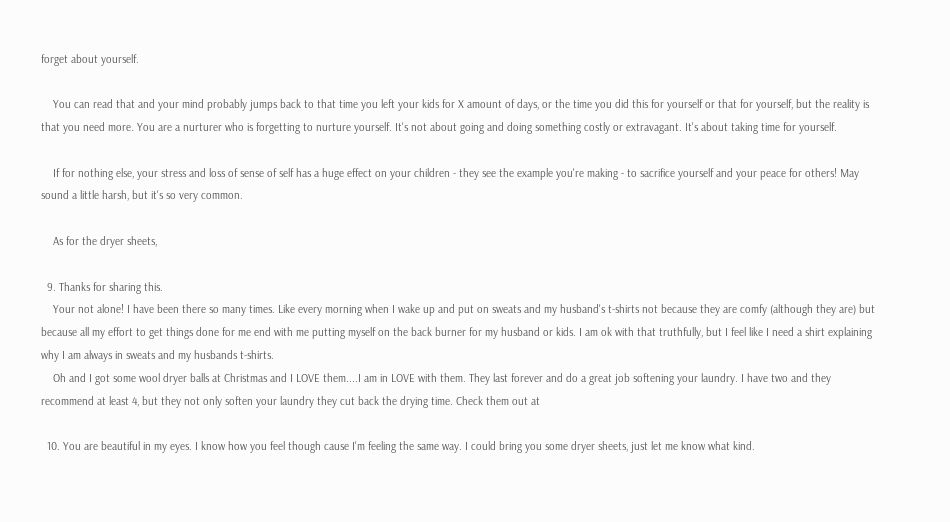forget about yourself.

    You can read that and your mind probably jumps back to that time you left your kids for X amount of days, or the time you did this for yourself or that for yourself, but the reality is that you need more. You are a nurturer who is forgetting to nurture yourself. It's not about going and doing something costly or extravagant. It's about taking time for yourself.

    If for nothing else, your stress and loss of sense of self has a huge effect on your children - they see the example you're making - to sacrifice yourself and your peace for others! May sound a little harsh, but it's so very common.

    As for the dryer sheets,

  9. Thanks for sharing this.
    Your not alone! I have been there so many times. Like every morning when I wake up and put on sweats and my husband's t-shirts not because they are comfy (although they are) but because all my effort to get things done for me end with me putting myself on the back burner for my husband or kids. I am ok with that truthfully, but I feel like I need a shirt explaining why I am always in sweats and my husbands t-shirts.
    Oh and I got some wool dryer balls at Christmas and I LOVE them....I am in LOVE with them. They last forever and do a great job softening your laundry. I have two and they recommend at least 4, but they not only soften your laundry they cut back the drying time. Check them out at

  10. You are beautiful in my eyes. I know how you feel though cause I'm feeling the same way. I could bring you some dryer sheets, just let me know what kind.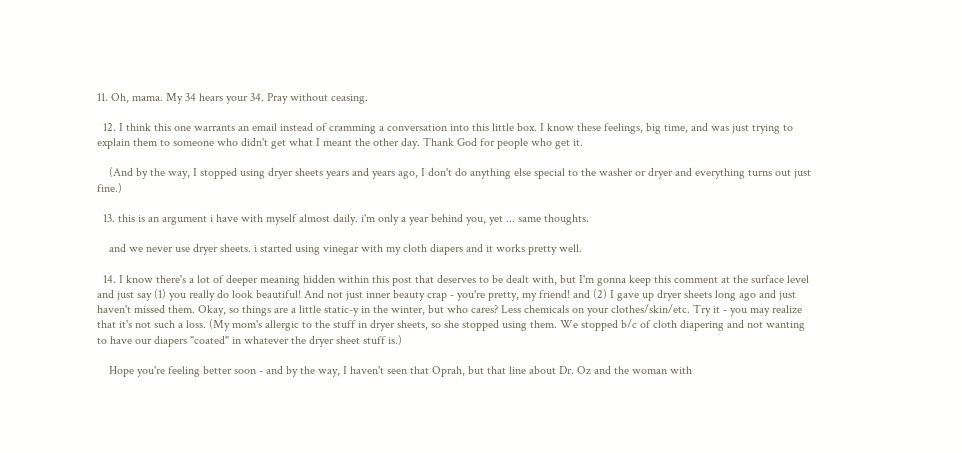11. Oh, mama. My 34 hears your 34. Pray without ceasing.

  12. I think this one warrants an email instead of cramming a conversation into this little box. I know these feelings, big time, and was just trying to explain them to someone who didn't get what I meant the other day. Thank God for people who get it.

    (And by the way, I stopped using dryer sheets years and years ago, I don't do anything else special to the washer or dryer and everything turns out just fine.)

  13. this is an argument i have with myself almost daily. i'm only a year behind you, yet ... same thoughts.

    and we never use dryer sheets. i started using vinegar with my cloth diapers and it works pretty well.

  14. I know there's a lot of deeper meaning hidden within this post that deserves to be dealt with, but I'm gonna keep this comment at the surface level and just say (1) you really do look beautiful! And not just inner beauty crap - you're pretty, my friend! and (2) I gave up dryer sheets long ago and just haven't missed them. Okay, so things are a little static-y in the winter, but who cares? Less chemicals on your clothes/skin/etc. Try it - you may realize that it's not such a loss. (My mom's allergic to the stuff in dryer sheets, so she stopped using them. We stopped b/c of cloth diapering and not wanting to have our diapers "coated" in whatever the dryer sheet stuff is.)

    Hope you're feeling better soon - and by the way, I haven't seen that Oprah, but that line about Dr. Oz and the woman with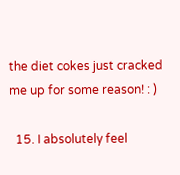the diet cokes just cracked me up for some reason! : )

  15. I absolutely feel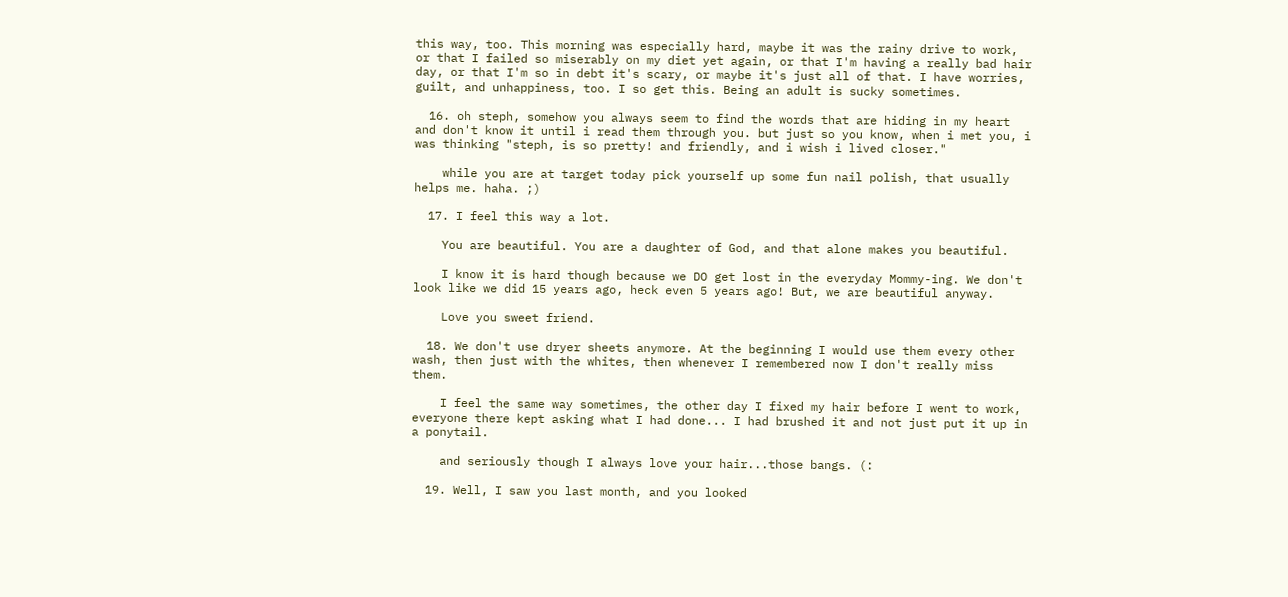this way, too. This morning was especially hard, maybe it was the rainy drive to work, or that I failed so miserably on my diet yet again, or that I'm having a really bad hair day, or that I'm so in debt it's scary, or maybe it's just all of that. I have worries, guilt, and unhappiness, too. I so get this. Being an adult is sucky sometimes.

  16. oh steph, somehow you always seem to find the words that are hiding in my heart and don't know it until i read them through you. but just so you know, when i met you, i was thinking "steph, is so pretty! and friendly, and i wish i lived closer."

    while you are at target today pick yourself up some fun nail polish, that usually helps me. haha. ;)

  17. I feel this way a lot.

    You are beautiful. You are a daughter of God, and that alone makes you beautiful.

    I know it is hard though because we DO get lost in the everyday Mommy-ing. We don't look like we did 15 years ago, heck even 5 years ago! But, we are beautiful anyway.

    Love you sweet friend.

  18. We don't use dryer sheets anymore. At the beginning I would use them every other wash, then just with the whites, then whenever I remembered now I don't really miss them.

    I feel the same way sometimes, the other day I fixed my hair before I went to work, everyone there kept asking what I had done... I had brushed it and not just put it up in a ponytail.

    and seriously though I always love your hair...those bangs. (:

  19. Well, I saw you last month, and you looked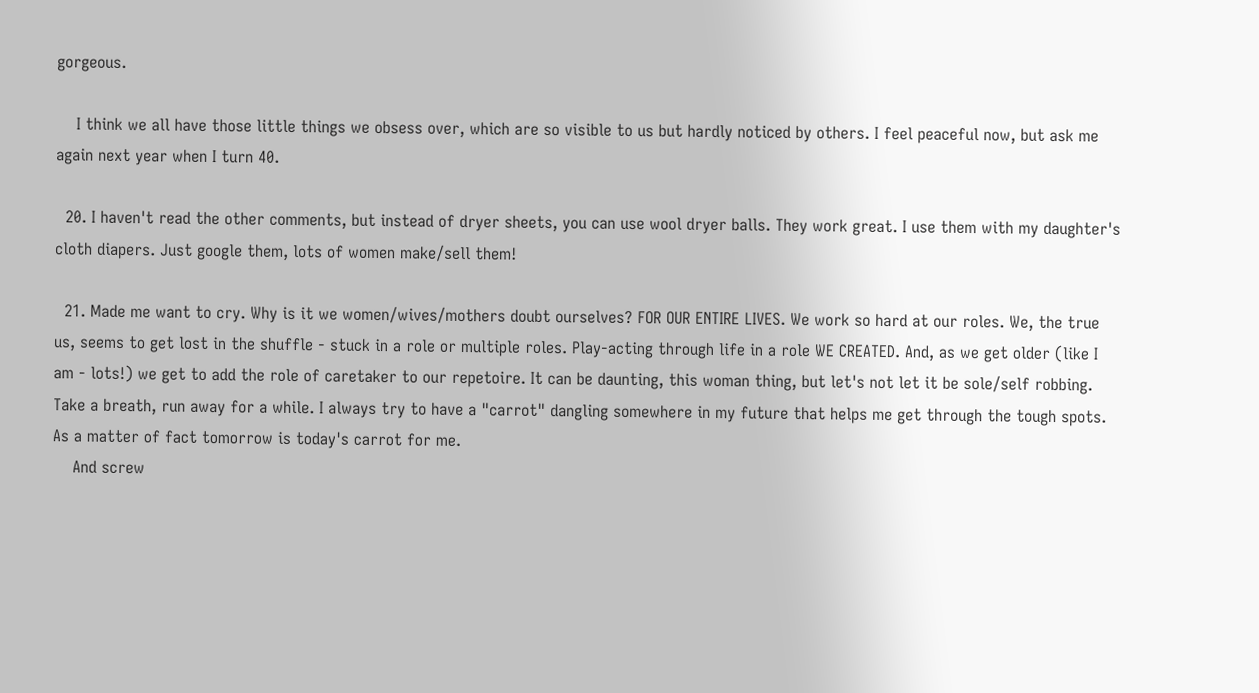gorgeous.

    I think we all have those little things we obsess over, which are so visible to us but hardly noticed by others. I feel peaceful now, but ask me again next year when I turn 40.

  20. I haven't read the other comments, but instead of dryer sheets, you can use wool dryer balls. They work great. I use them with my daughter's cloth diapers. Just google them, lots of women make/sell them!

  21. Made me want to cry. Why is it we women/wives/mothers doubt ourselves? FOR OUR ENTIRE LIVES. We work so hard at our roles. We, the true us, seems to get lost in the shuffle - stuck in a role or multiple roles. Play-acting through life in a role WE CREATED. And, as we get older (like I am - lots!) we get to add the role of caretaker to our repetoire. It can be daunting, this woman thing, but let's not let it be sole/self robbing. Take a breath, run away for a while. I always try to have a "carrot" dangling somewhere in my future that helps me get through the tough spots. As a matter of fact tomorrow is today's carrot for me.
    And screw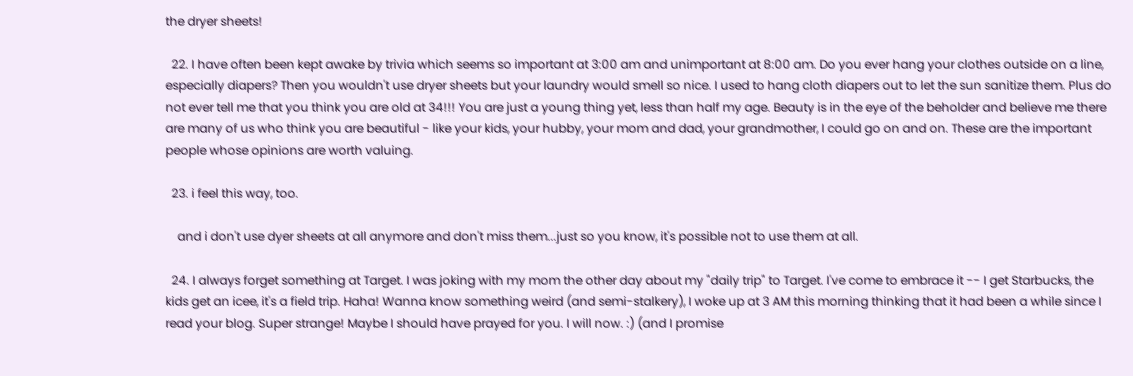the dryer sheets!

  22. I have often been kept awake by trivia which seems so important at 3:00 am and unimportant at 8:00 am. Do you ever hang your clothes outside on a line, especially diapers? Then you wouldn't use dryer sheets but your laundry would smell so nice. I used to hang cloth diapers out to let the sun sanitize them. Plus do not ever tell me that you think you are old at 34!!! You are just a young thing yet, less than half my age. Beauty is in the eye of the beholder and believe me there are many of us who think you are beautiful - like your kids, your hubby, your mom and dad, your grandmother, I could go on and on. These are the important people whose opinions are worth valuing.

  23. i feel this way, too.

    and i don't use dyer sheets at all anymore and don't miss them...just so you know, it's possible not to use them at all.

  24. I always forget something at Target. I was joking with my mom the other day about my "daily trip" to Target. I've come to embrace it -- I get Starbucks, the kids get an icee, it's a field trip. Haha! Wanna know something weird (and semi-stalkery), I woke up at 3 AM this morning thinking that it had been a while since I read your blog. Super strange! Maybe I should have prayed for you. I will now. :) (and I promise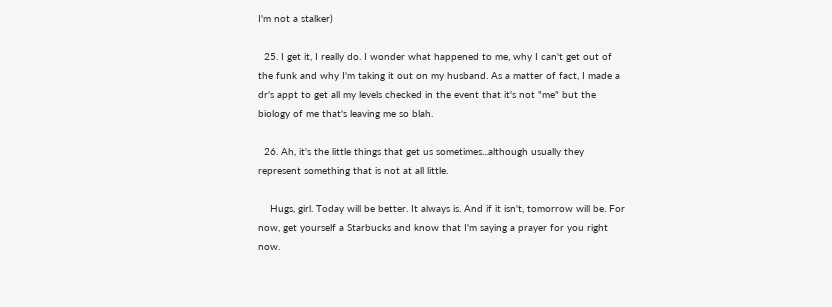I'm not a stalker)

  25. I get it, I really do. I wonder what happened to me, why I can't get out of the funk and why I'm taking it out on my husband. As a matter of fact, I made a dr's appt to get all my levels checked in the event that it's not "me" but the biology of me that's leaving me so blah.

  26. Ah, it's the little things that get us sometimes...although usually they represent something that is not at all little.

    Hugs, girl. Today will be better. It always is. And if it isn't, tomorrow will be. For now, get yourself a Starbucks and know that I'm saying a prayer for you right now.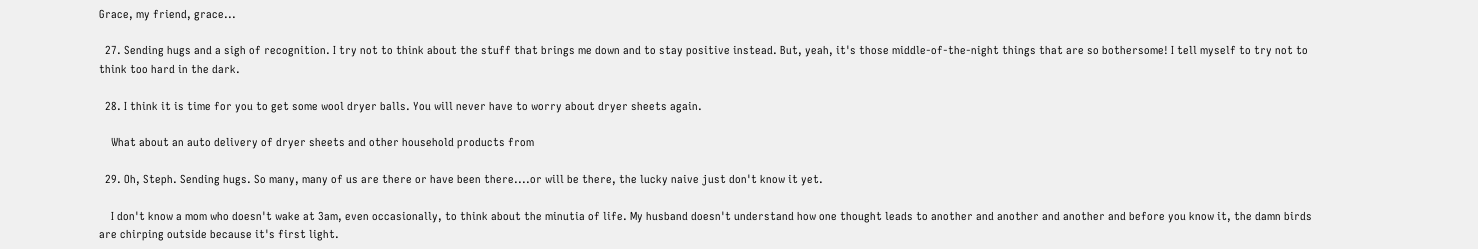Grace, my friend, grace...

  27. Sending hugs and a sigh of recognition. I try not to think about the stuff that brings me down and to stay positive instead. But, yeah, it's those middle-of-the-night things that are so bothersome! I tell myself to try not to think too hard in the dark.

  28. I think it is time for you to get some wool dryer balls. You will never have to worry about dryer sheets again.

    What about an auto delivery of dryer sheets and other household products from

  29. Oh, Steph. Sending hugs. So many, many of us are there or have been there....or will be there, the lucky naive just don't know it yet.

    I don't know a mom who doesn't wake at 3am, even occasionally, to think about the minutia of life. My husband doesn't understand how one thought leads to another and another and another and before you know it, the damn birds are chirping outside because it's first light.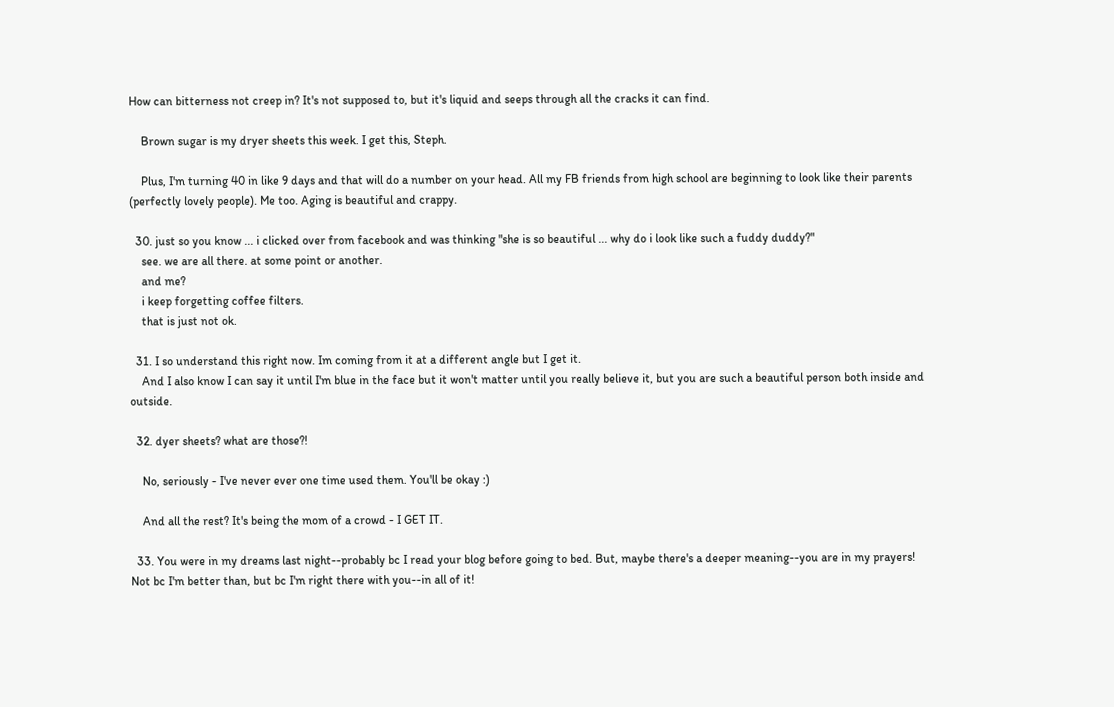How can bitterness not creep in? It's not supposed to, but it's liquid and seeps through all the cracks it can find.

    Brown sugar is my dryer sheets this week. I get this, Steph.

    Plus, I'm turning 40 in like 9 days and that will do a number on your head. All my FB friends from high school are beginning to look like their parents (perfectly lovely people). Me too. Aging is beautiful and crappy.

  30. just so you know ... i clicked over from facebook and was thinking "she is so beautiful ... why do i look like such a fuddy duddy?"
    see. we are all there. at some point or another.
    and me?
    i keep forgetting coffee filters.
    that is just not ok.

  31. I so understand this right now. Im coming from it at a different angle but I get it.
    And I also know I can say it until I'm blue in the face but it won't matter until you really believe it, but you are such a beautiful person both inside and outside.

  32. dyer sheets? what are those?!

    No, seriously - I've never ever one time used them. You'll be okay :)

    And all the rest? It's being the mom of a crowd - I GET IT.

  33. You were in my dreams last night--probably bc I read your blog before going to bed. But, maybe there's a deeper meaning--you are in my prayers! Not bc I'm better than, but bc I'm right there with you--in all of it!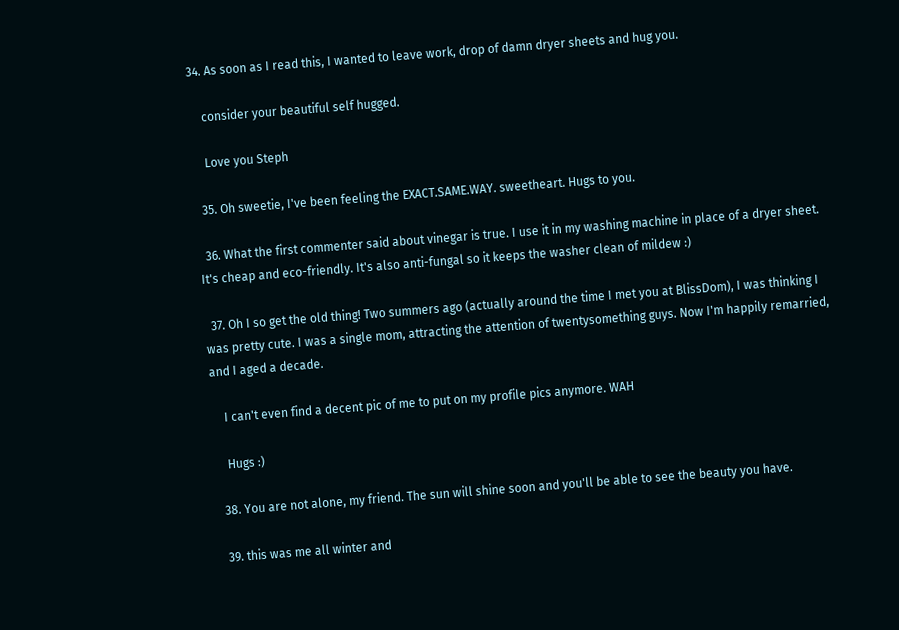34. As soon as I read this, I wanted to leave work, drop of damn dryer sheets and hug you.

    consider your beautiful self hugged.

    Love you Steph

  35. Oh sweetie, I've been feeling the EXACT.SAME.WAY. sweetheart. Hugs to you.

  36. What the first commenter said about vinegar is true. I use it in my washing machine in place of a dryer sheet. It's cheap and eco-friendly. It's also anti-fungal so it keeps the washer clean of mildew :)

  37. Oh I so get the old thing! Two summers ago (actually around the time I met you at BlissDom), I was thinking I was pretty cute. I was a single mom, attracting the attention of twentysomething guys. Now I'm happily remarried, and I aged a decade.

    I can't even find a decent pic of me to put on my profile pics anymore. WAH

    Hugs :)

  38. You are not alone, my friend. The sun will shine soon and you'll be able to see the beauty you have.

  39. this was me all winter and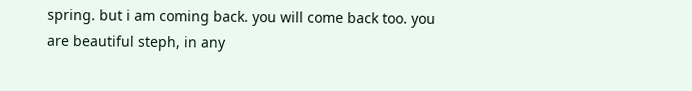spring. but i am coming back. you will come back too. you are beautiful steph, in any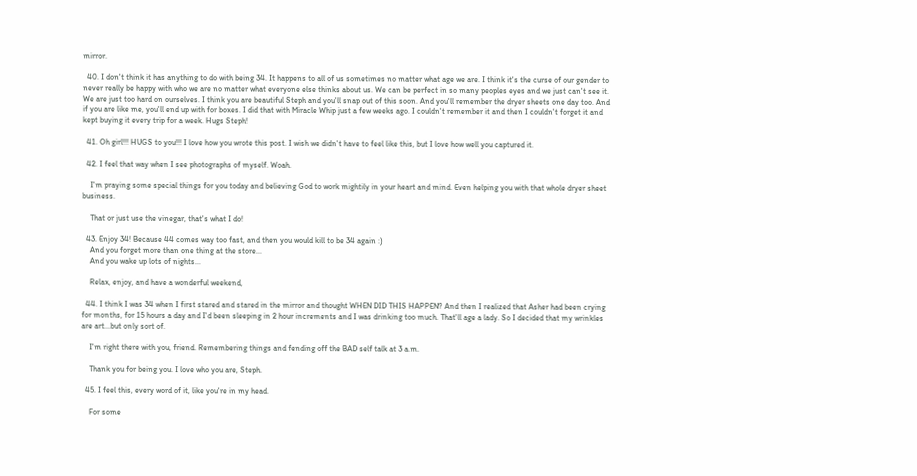mirror.

  40. I don't think it has anything to do with being 34. It happens to all of us sometimes no matter what age we are. I think it's the curse of our gender to never really be happy with who we are no matter what everyone else thinks about us. We can be perfect in so many peoples eyes and we just can't see it. We are just too hard on ourselves. I think you are beautiful Steph and you'll snap out of this soon. And you'll remember the dryer sheets one day too. And if you are like me, you'll end up with for boxes. I did that with Miracle Whip just a few weeks ago. I couldn't remember it and then I couldn't forget it and kept buying it every trip for a week. Hugs Steph!

  41. Oh girl!!! HUGS to you!!! I love how you wrote this post. I wish we didn't have to feel like this, but I love how well you captured it.

  42. I feel that way when I see photographs of myself. Woah.

    I'm praying some special things for you today and believing God to work mightily in your heart and mind. Even helping you with that whole dryer sheet business.

    That or just use the vinegar, that's what I do!

  43. Enjoy 34! Because 44 comes way too fast, and then you would kill to be 34 again :)
    And you forget more than one thing at the store...
    And you wake up lots of nights...

    Relax, enjoy, and have a wonderful weekend,

  44. I think I was 34 when I first stared and stared in the mirror and thought WHEN DID THIS HAPPEN? And then I realized that Asher had been crying for months, for 15 hours a day and I'd been sleeping in 2 hour increments and I was drinking too much. That'll age a lady. So I decided that my wrinkles are art...but only sort of.

    I'm right there with you, friend. Remembering things and fending off the BAD self talk at 3 a.m.

    Thank you for being you. I love who you are, Steph.

  45. I feel this, every word of it, like you're in my head.

    For some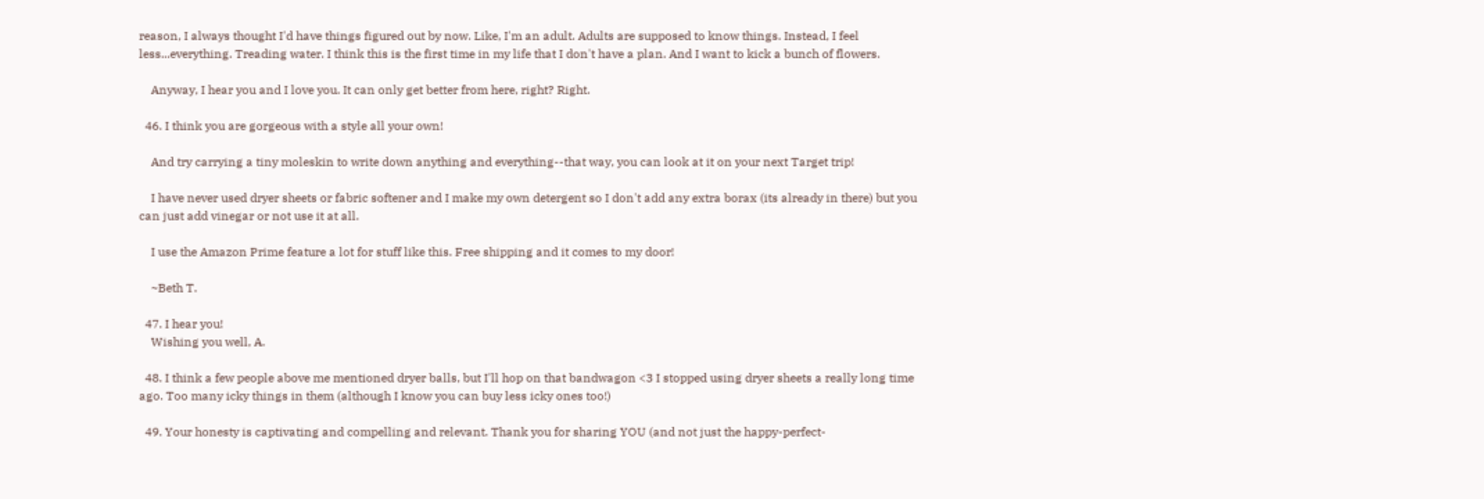reason, I always thought I'd have things figured out by now. Like, I'm an adult. Adults are supposed to know things. Instead, I feel less...everything. Treading water. I think this is the first time in my life that I don't have a plan. And I want to kick a bunch of flowers.

    Anyway, I hear you and I love you. It can only get better from here, right? Right.

  46. I think you are gorgeous with a style all your own!

    And try carrying a tiny moleskin to write down anything and everything--that way, you can look at it on your next Target trip!

    I have never used dryer sheets or fabric softener and I make my own detergent so I don't add any extra borax (its already in there) but you can just add vinegar or not use it at all.

    I use the Amazon Prime feature a lot for stuff like this. Free shipping and it comes to my door!

    ~Beth T.

  47. I hear you!
    Wishing you well, A.

  48. I think a few people above me mentioned dryer balls, but I'll hop on that bandwagon <3 I stopped using dryer sheets a really long time ago. Too many icky things in them (although I know you can buy less icky ones too!)

  49. Your honesty is captivating and compelling and relevant. Thank you for sharing YOU (and not just the happy-perfect-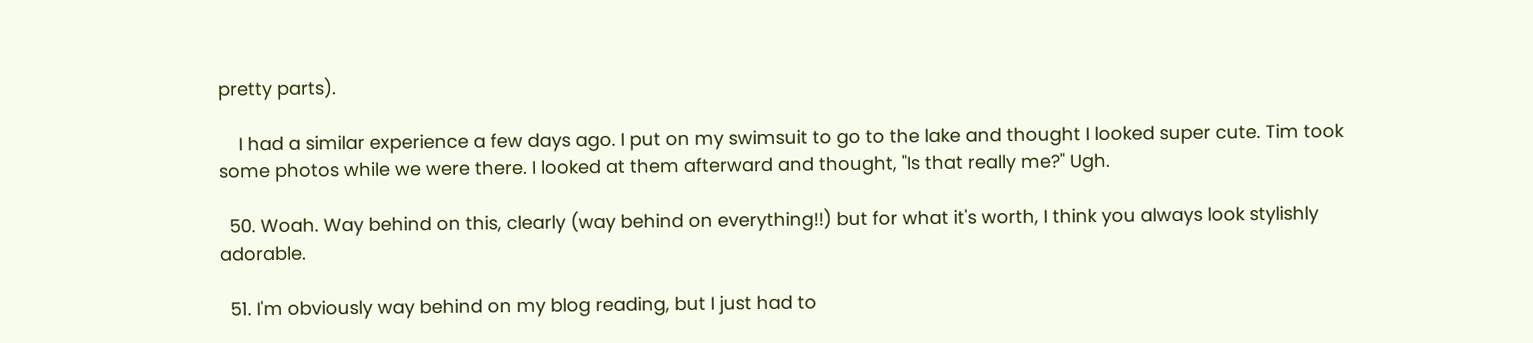pretty parts).

    I had a similar experience a few days ago. I put on my swimsuit to go to the lake and thought I looked super cute. Tim took some photos while we were there. I looked at them afterward and thought, "Is that really me?" Ugh.

  50. Woah. Way behind on this, clearly (way behind on everything!!) but for what it's worth, I think you always look stylishly adorable.

  51. I'm obviously way behind on my blog reading, but I just had to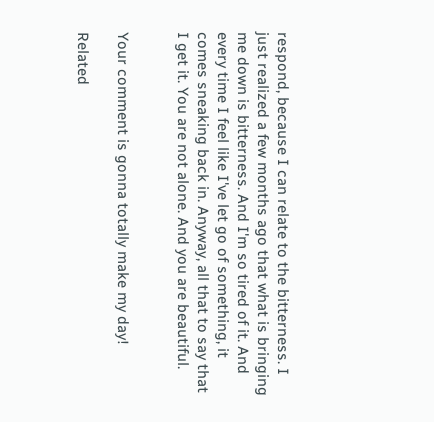respond, because I can relate to the bitterness. I just realized a few months ago that what is bringing me down is bitterness. And I'm so tired of it. And every time I feel like I've let go of something, it comes sneaking back in. Anyway, all that to say that I get it. You are not alone. And you are beautiful.


Your comment is gonna totally make my day!

Related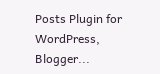Posts Plugin for WordPress, Blogger...